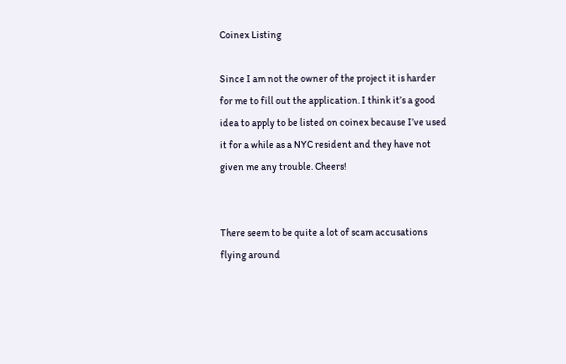Coinex Listing

Since I am not the owner of the project it is harder for me to fill out the application. I think it’s a good idea to apply to be listed on coinex because I’ve used it for a while as a NYC resident and they have not given me any trouble. Cheers!


There seem to be quite a lot of scam accusations flying around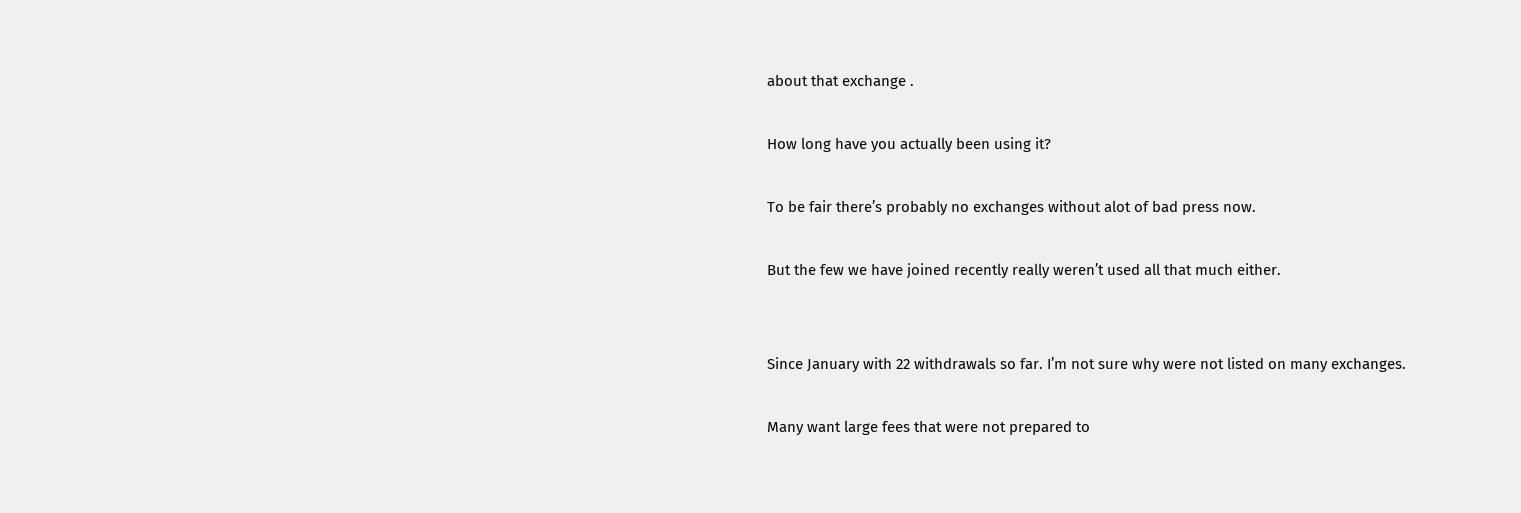about that exchange .

How long have you actually been using it?

To be fair there’s probably no exchanges without alot of bad press now.

But the few we have joined recently really weren’t used all that much either.


Since January with 22 withdrawals so far. I’m not sure why were not listed on many exchanges.

Many want large fees that were not prepared to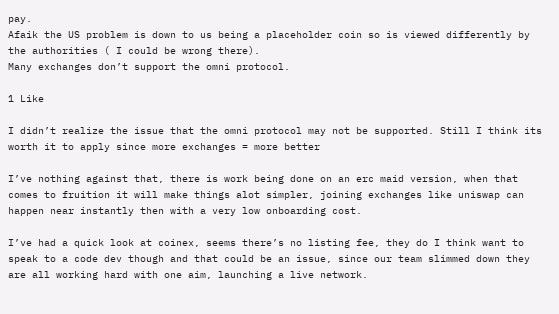pay.
Afaik the US problem is down to us being a placeholder coin so is viewed differently by the authorities ( I could be wrong there).
Many exchanges don’t support the omni protocol.

1 Like

I didn’t realize the issue that the omni protocol may not be supported. Still I think its worth it to apply since more exchanges = more better

I’ve nothing against that, there is work being done on an erc maid version, when that comes to fruition it will make things alot simpler, joining exchanges like uniswap can happen near instantly then with a very low onboarding cost.

I’ve had a quick look at coinex, seems there’s no listing fee, they do I think want to speak to a code dev though and that could be an issue, since our team slimmed down they are all working hard with one aim, launching a live network.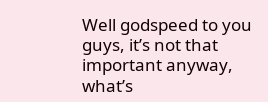Well godspeed to you guys, it’s not that important anyway, what’s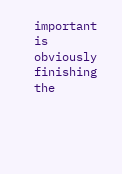important is obviously finishing the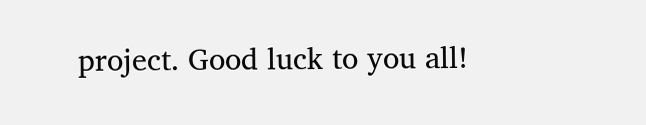project. Good luck to you all!